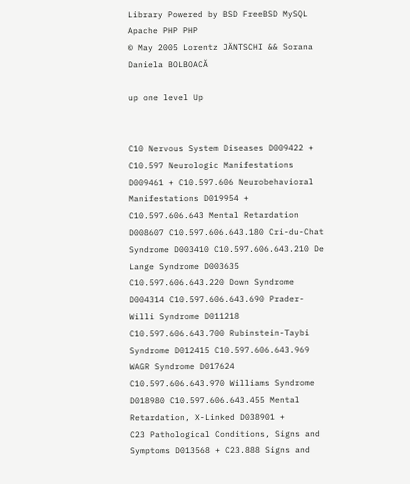Library Powered by BSD FreeBSD MySQL Apache PHP PHP
© May 2005 Lorentz JÄNTSCHI && Sorana Daniela BOLBOACĂ

up one level Up


C10 Nervous System Diseases D009422 + C10.597 Neurologic Manifestations D009461 + C10.597.606 Neurobehavioral Manifestations D019954 + C10.597.606.643 Mental Retardation D008607 C10.597.606.643.180 Cri-du-Chat Syndrome D003410 C10.597.606.643.210 De Lange Syndrome D003635 C10.597.606.643.220 Down Syndrome D004314 C10.597.606.643.690 Prader-Willi Syndrome D011218 C10.597.606.643.700 Rubinstein-Taybi Syndrome D012415 C10.597.606.643.969 WAGR Syndrome D017624 C10.597.606.643.970 Williams Syndrome D018980 C10.597.606.643.455 Mental Retardation, X-Linked D038901 +
C23 Pathological Conditions, Signs and Symptoms D013568 + C23.888 Signs and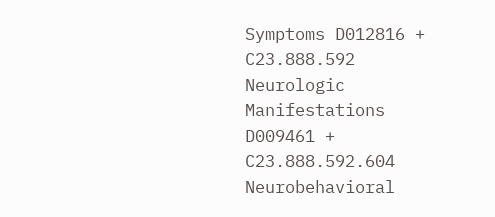Symptoms D012816 + C23.888.592 Neurologic Manifestations D009461 + C23.888.592.604 Neurobehavioral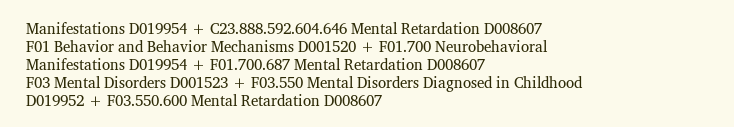Manifestations D019954 + C23.888.592.604.646 Mental Retardation D008607
F01 Behavior and Behavior Mechanisms D001520 + F01.700 Neurobehavioral Manifestations D019954 + F01.700.687 Mental Retardation D008607
F03 Mental Disorders D001523 + F03.550 Mental Disorders Diagnosed in Childhood D019952 + F03.550.600 Mental Retardation D008607